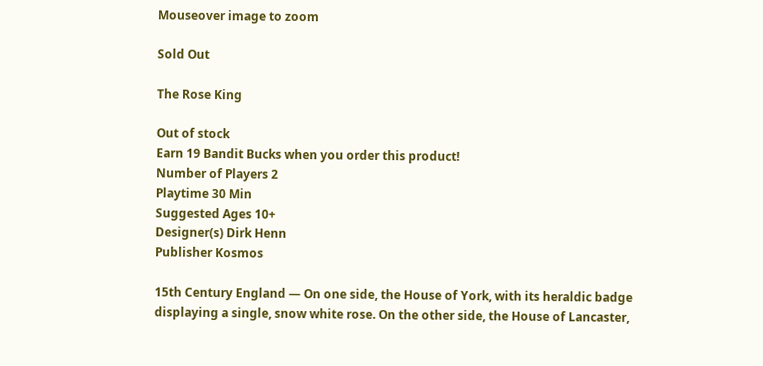Mouseover image to zoom

Sold Out

The Rose King

Out of stock
Earn 19 Bandit Bucks when you order this product!
Number of Players 2
Playtime 30 Min
Suggested Ages 10+
Designer(s) Dirk Henn
Publisher Kosmos

15th Century England — On one side, the House of York, with its heraldic badge displaying a single, snow white rose. On the other side, the House of Lancaster,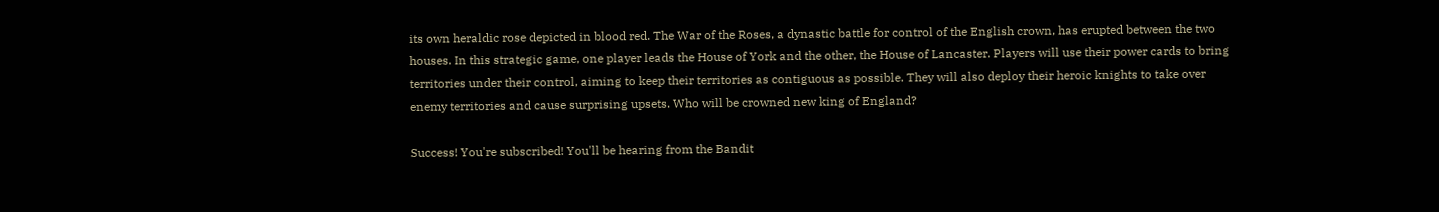its own heraldic rose depicted in blood red. The War of the Roses, a dynastic battle for control of the English crown, has erupted between the two houses. In this strategic game, one player leads the House of York and the other, the House of Lancaster. Players will use their power cards to bring territories under their control, aiming to keep their territories as contiguous as possible. They will also deploy their heroic knights to take over enemy territories and cause surprising upsets. Who will be crowned new king of England?

Success! You're subscribed! You'll be hearing from the Bandit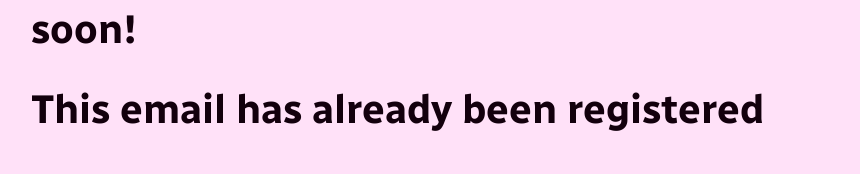soon!
This email has already been registered